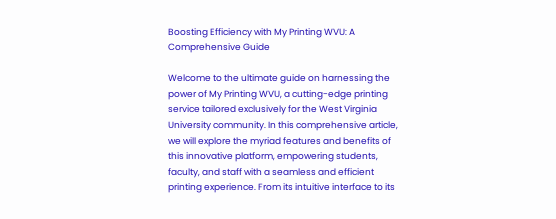Boosting Efficiency with My Printing WVU: A Comprehensive Guide

Welcome to the ultimate guide on harnessing the power of My Printing WVU, a cutting-edge printing service tailored exclusively for the West Virginia University community. In this comprehensive article, we will explore the myriad features and benefits of this innovative platform, empowering students, faculty, and staff with a seamless and efficient printing experience. From its intuitive interface to its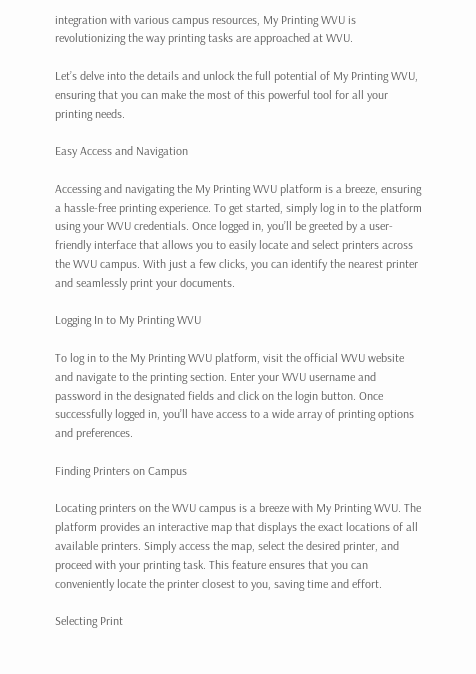integration with various campus resources, My Printing WVU is revolutionizing the way printing tasks are approached at WVU.

Let’s delve into the details and unlock the full potential of My Printing WVU, ensuring that you can make the most of this powerful tool for all your printing needs.

Easy Access and Navigation

Accessing and navigating the My Printing WVU platform is a breeze, ensuring a hassle-free printing experience. To get started, simply log in to the platform using your WVU credentials. Once logged in, you’ll be greeted by a user-friendly interface that allows you to easily locate and select printers across the WVU campus. With just a few clicks, you can identify the nearest printer and seamlessly print your documents.

Logging In to My Printing WVU

To log in to the My Printing WVU platform, visit the official WVU website and navigate to the printing section. Enter your WVU username and password in the designated fields and click on the login button. Once successfully logged in, you’ll have access to a wide array of printing options and preferences.

Finding Printers on Campus

Locating printers on the WVU campus is a breeze with My Printing WVU. The platform provides an interactive map that displays the exact locations of all available printers. Simply access the map, select the desired printer, and proceed with your printing task. This feature ensures that you can conveniently locate the printer closest to you, saving time and effort.

Selecting Print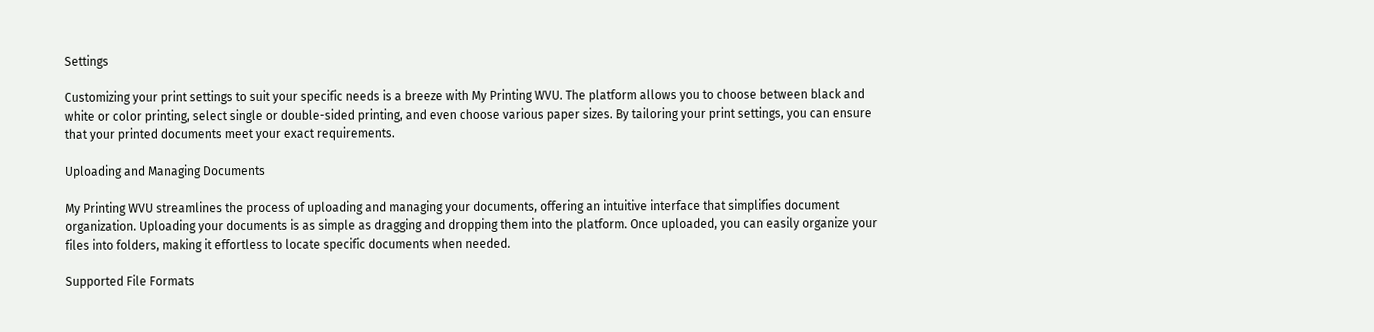Settings

Customizing your print settings to suit your specific needs is a breeze with My Printing WVU. The platform allows you to choose between black and white or color printing, select single or double-sided printing, and even choose various paper sizes. By tailoring your print settings, you can ensure that your printed documents meet your exact requirements.

Uploading and Managing Documents

My Printing WVU streamlines the process of uploading and managing your documents, offering an intuitive interface that simplifies document organization. Uploading your documents is as simple as dragging and dropping them into the platform. Once uploaded, you can easily organize your files into folders, making it effortless to locate specific documents when needed.

Supported File Formats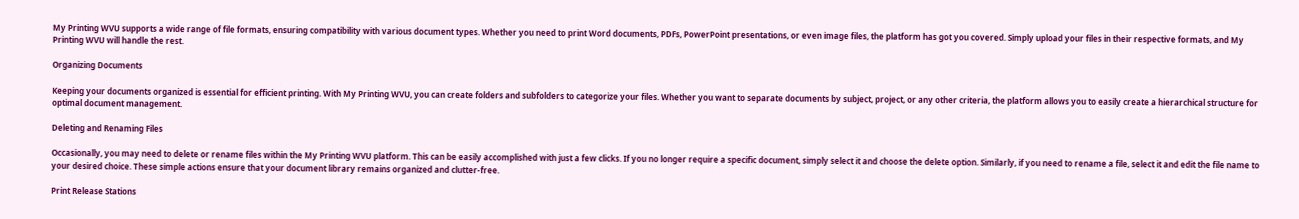My Printing WVU supports a wide range of file formats, ensuring compatibility with various document types. Whether you need to print Word documents, PDFs, PowerPoint presentations, or even image files, the platform has got you covered. Simply upload your files in their respective formats, and My Printing WVU will handle the rest.

Organizing Documents

Keeping your documents organized is essential for efficient printing. With My Printing WVU, you can create folders and subfolders to categorize your files. Whether you want to separate documents by subject, project, or any other criteria, the platform allows you to easily create a hierarchical structure for optimal document management.

Deleting and Renaming Files

Occasionally, you may need to delete or rename files within the My Printing WVU platform. This can be easily accomplished with just a few clicks. If you no longer require a specific document, simply select it and choose the delete option. Similarly, if you need to rename a file, select it and edit the file name to your desired choice. These simple actions ensure that your document library remains organized and clutter-free.

Print Release Stations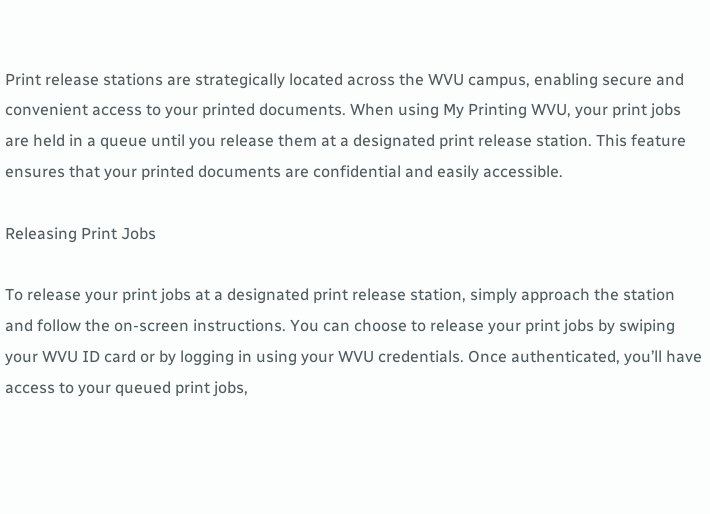Print release stations are strategically located across the WVU campus, enabling secure and convenient access to your printed documents. When using My Printing WVU, your print jobs are held in a queue until you release them at a designated print release station. This feature ensures that your printed documents are confidential and easily accessible.

Releasing Print Jobs

To release your print jobs at a designated print release station, simply approach the station and follow the on-screen instructions. You can choose to release your print jobs by swiping your WVU ID card or by logging in using your WVU credentials. Once authenticated, you’ll have access to your queued print jobs,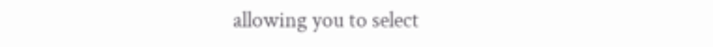allowing you to select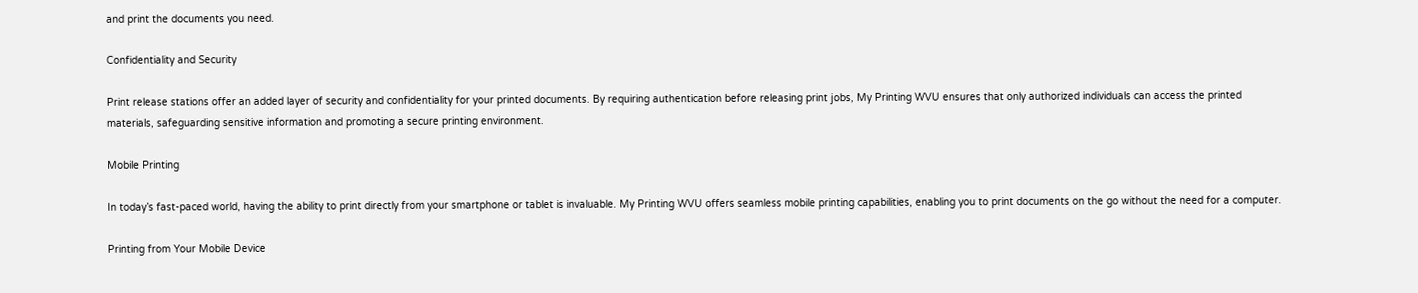and print the documents you need.

Confidentiality and Security

Print release stations offer an added layer of security and confidentiality for your printed documents. By requiring authentication before releasing print jobs, My Printing WVU ensures that only authorized individuals can access the printed materials, safeguarding sensitive information and promoting a secure printing environment.

Mobile Printing

In today’s fast-paced world, having the ability to print directly from your smartphone or tablet is invaluable. My Printing WVU offers seamless mobile printing capabilities, enabling you to print documents on the go without the need for a computer.

Printing from Your Mobile Device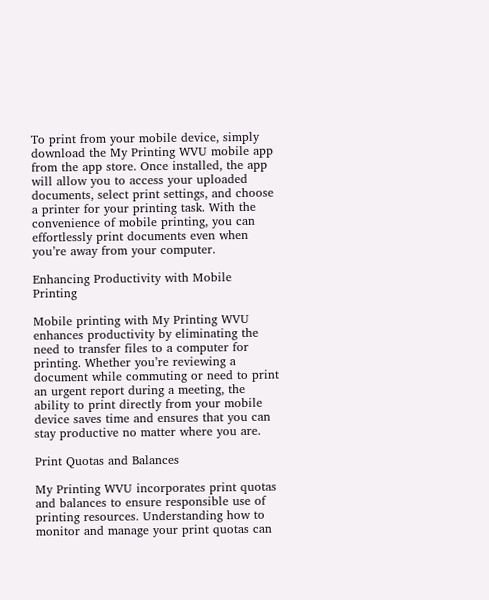To print from your mobile device, simply download the My Printing WVU mobile app from the app store. Once installed, the app will allow you to access your uploaded documents, select print settings, and choose a printer for your printing task. With the convenience of mobile printing, you can effortlessly print documents even when you’re away from your computer.

Enhancing Productivity with Mobile Printing

Mobile printing with My Printing WVU enhances productivity by eliminating the need to transfer files to a computer for printing. Whether you’re reviewing a document while commuting or need to print an urgent report during a meeting, the ability to print directly from your mobile device saves time and ensures that you can stay productive no matter where you are.

Print Quotas and Balances

My Printing WVU incorporates print quotas and balances to ensure responsible use of printing resources. Understanding how to monitor and manage your print quotas can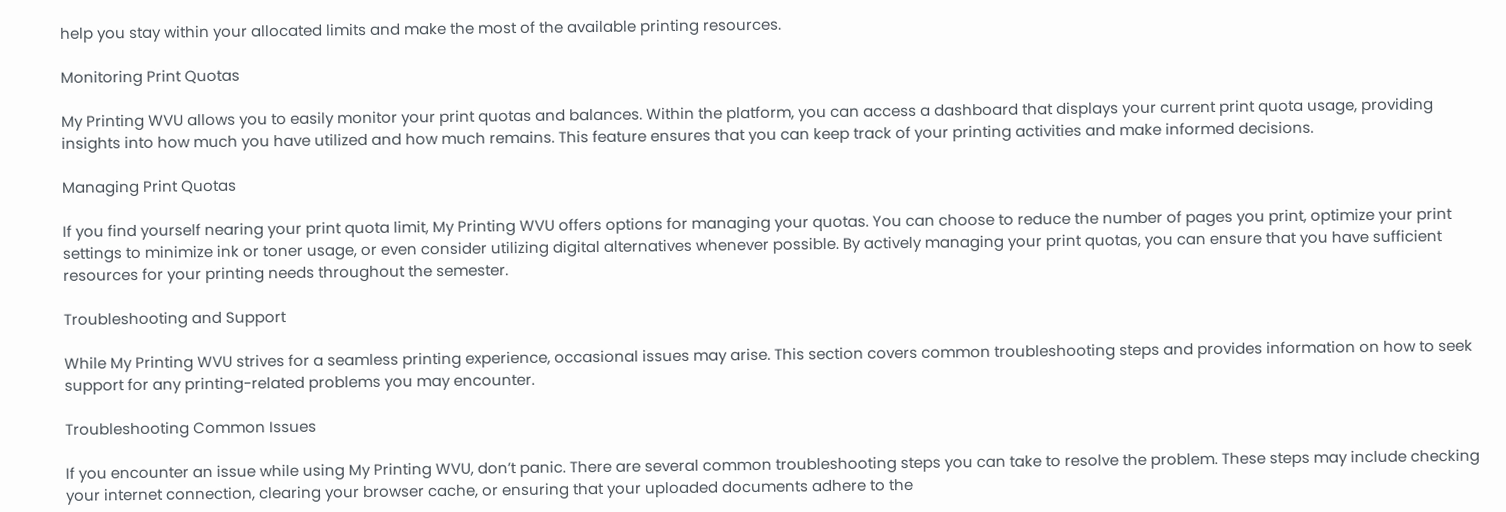help you stay within your allocated limits and make the most of the available printing resources.

Monitoring Print Quotas

My Printing WVU allows you to easily monitor your print quotas and balances. Within the platform, you can access a dashboard that displays your current print quota usage, providing insights into how much you have utilized and how much remains. This feature ensures that you can keep track of your printing activities and make informed decisions.

Managing Print Quotas

If you find yourself nearing your print quota limit, My Printing WVU offers options for managing your quotas. You can choose to reduce the number of pages you print, optimize your print settings to minimize ink or toner usage, or even consider utilizing digital alternatives whenever possible. By actively managing your print quotas, you can ensure that you have sufficient resources for your printing needs throughout the semester.

Troubleshooting and Support

While My Printing WVU strives for a seamless printing experience, occasional issues may arise. This section covers common troubleshooting steps and provides information on how to seek support for any printing-related problems you may encounter.

Troubleshooting Common Issues

If you encounter an issue while using My Printing WVU, don’t panic. There are several common troubleshooting steps you can take to resolve the problem. These steps may include checking your internet connection, clearing your browser cache, or ensuring that your uploaded documents adhere to the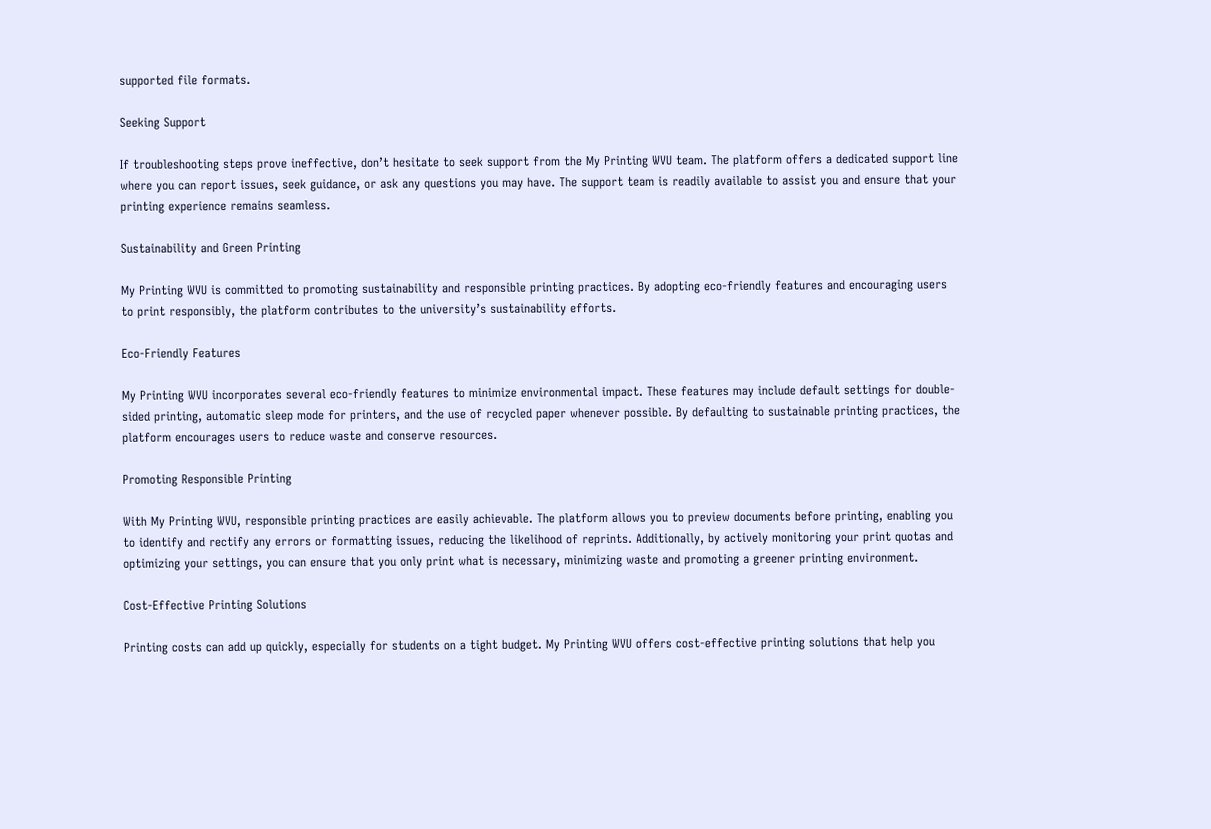supported file formats.

Seeking Support

If troubleshooting steps prove ineffective, don’t hesitate to seek support from the My Printing WVU team. The platform offers a dedicated support line where you can report issues, seek guidance, or ask any questions you may have. The support team is readily available to assist you and ensure that your printing experience remains seamless.

Sustainability and Green Printing

My Printing WVU is committed to promoting sustainability and responsible printing practices. By adopting eco-friendly features and encouraging users to print responsibly, the platform contributes to the university’s sustainability efforts.

Eco-Friendly Features

My Printing WVU incorporates several eco-friendly features to minimize environmental impact. These features may include default settings for double-sided printing, automatic sleep mode for printers, and the use of recycled paper whenever possible. By defaulting to sustainable printing practices, the platform encourages users to reduce waste and conserve resources.

Promoting Responsible Printing

With My Printing WVU, responsible printing practices are easily achievable. The platform allows you to preview documents before printing, enabling you to identify and rectify any errors or formatting issues, reducing the likelihood of reprints. Additionally, by actively monitoring your print quotas and optimizing your settings, you can ensure that you only print what is necessary, minimizing waste and promoting a greener printing environment.

Cost-Effective Printing Solutions

Printing costs can add up quickly, especially for students on a tight budget. My Printing WVU offers cost-effective printing solutions that help you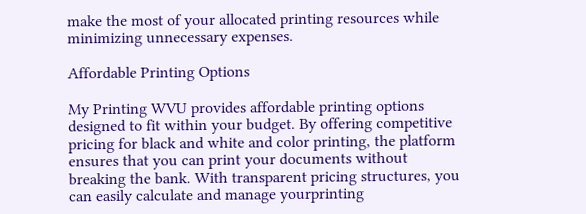make the most of your allocated printing resources while minimizing unnecessary expenses.

Affordable Printing Options

My Printing WVU provides affordable printing options designed to fit within your budget. By offering competitive pricing for black and white and color printing, the platform ensures that you can print your documents without breaking the bank. With transparent pricing structures, you can easily calculate and manage yourprinting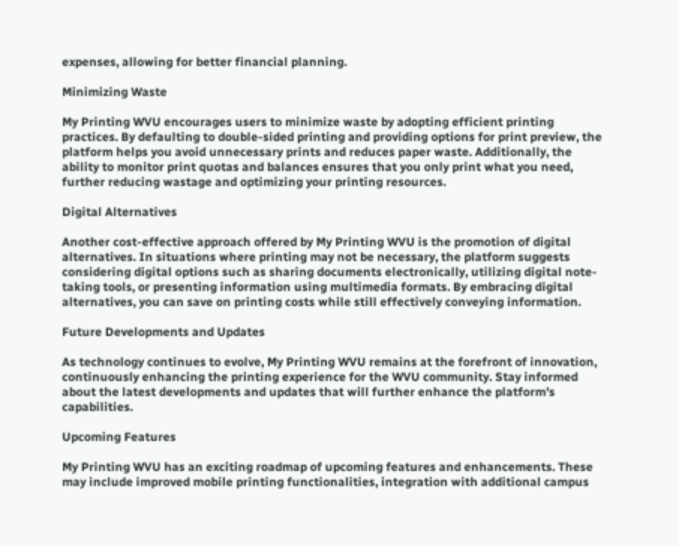expenses, allowing for better financial planning.

Minimizing Waste

My Printing WVU encourages users to minimize waste by adopting efficient printing practices. By defaulting to double-sided printing and providing options for print preview, the platform helps you avoid unnecessary prints and reduces paper waste. Additionally, the ability to monitor print quotas and balances ensures that you only print what you need, further reducing wastage and optimizing your printing resources.

Digital Alternatives

Another cost-effective approach offered by My Printing WVU is the promotion of digital alternatives. In situations where printing may not be necessary, the platform suggests considering digital options such as sharing documents electronically, utilizing digital note-taking tools, or presenting information using multimedia formats. By embracing digital alternatives, you can save on printing costs while still effectively conveying information.

Future Developments and Updates

As technology continues to evolve, My Printing WVU remains at the forefront of innovation, continuously enhancing the printing experience for the WVU community. Stay informed about the latest developments and updates that will further enhance the platform’s capabilities.

Upcoming Features

My Printing WVU has an exciting roadmap of upcoming features and enhancements. These may include improved mobile printing functionalities, integration with additional campus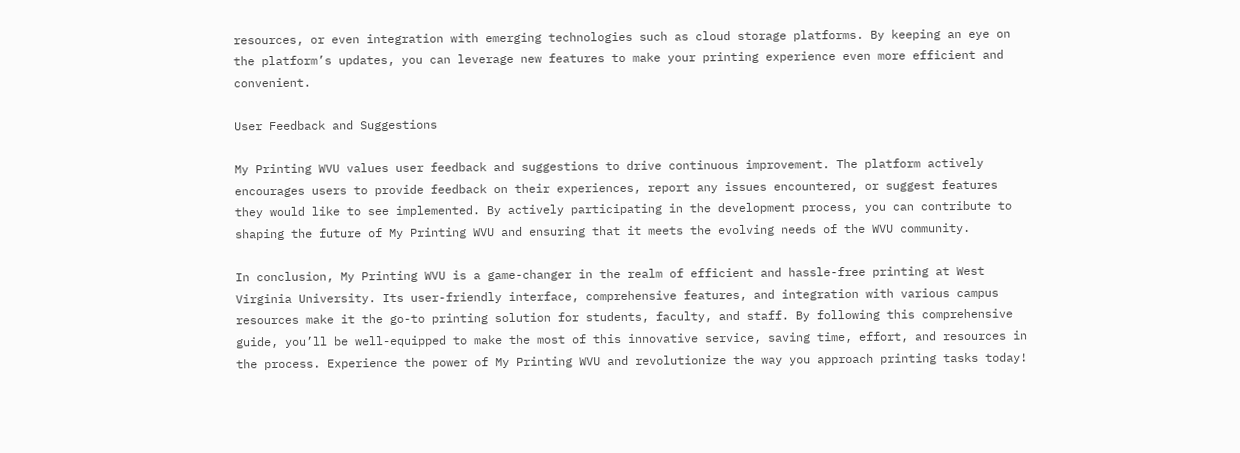resources, or even integration with emerging technologies such as cloud storage platforms. By keeping an eye on the platform’s updates, you can leverage new features to make your printing experience even more efficient and convenient.

User Feedback and Suggestions

My Printing WVU values user feedback and suggestions to drive continuous improvement. The platform actively encourages users to provide feedback on their experiences, report any issues encountered, or suggest features they would like to see implemented. By actively participating in the development process, you can contribute to shaping the future of My Printing WVU and ensuring that it meets the evolving needs of the WVU community.

In conclusion, My Printing WVU is a game-changer in the realm of efficient and hassle-free printing at West Virginia University. Its user-friendly interface, comprehensive features, and integration with various campus resources make it the go-to printing solution for students, faculty, and staff. By following this comprehensive guide, you’ll be well-equipped to make the most of this innovative service, saving time, effort, and resources in the process. Experience the power of My Printing WVU and revolutionize the way you approach printing tasks today!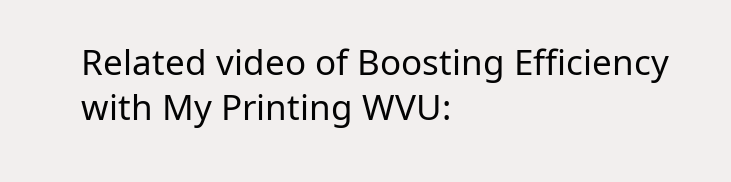Related video of Boosting Efficiency with My Printing WVU: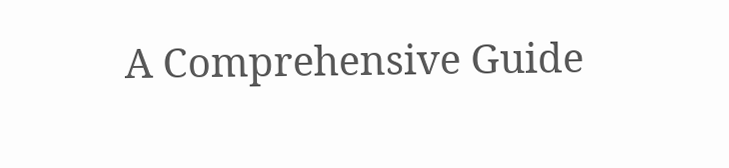A Comprehensive Guide